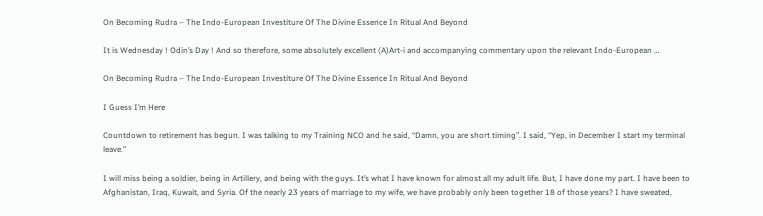On Becoming Rudra – The Indo-European Investiture Of The Divine Essence In Ritual And Beyond

It is Wednesday ! Odin’s Day ! And so therefore, some absolutely excellent (A)Art-i and accompanying commentary upon the relevant Indo-European …

On Becoming Rudra – The Indo-European Investiture Of The Divine Essence In Ritual And Beyond

I Guess I’m Here

Countdown to retirement has begun. I was talking to my Training NCO and he said, “Damn, you are short timing”. I said, “Yep, in December I start my terminal leave.”

I will miss being a soldier, being in Artillery, and being with the guys. It’s what I have known for almost all my adult life. But, I have done my part. I have been to Afghanistan, Iraq, Kuwait, and Syria. Of the nearly 23 years of marriage to my wife, we have probably only been together 18 of those years? I have sweated,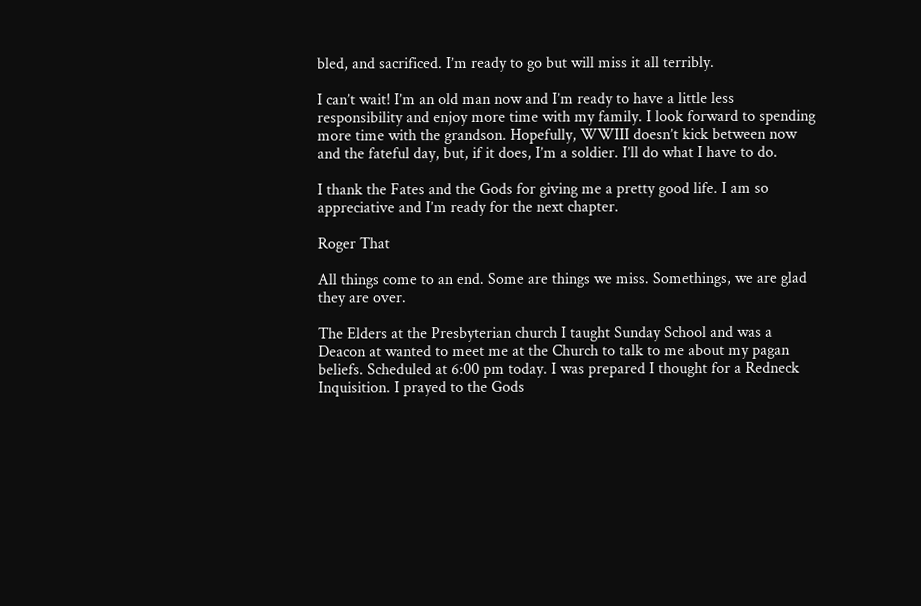bled, and sacrificed. I’m ready to go but will miss it all terribly.

I can’t wait! I’m an old man now and I’m ready to have a little less responsibility and enjoy more time with my family. I look forward to spending more time with the grandson. Hopefully, WWIII doesn’t kick between now and the fateful day, but, if it does, I’m a soldier. I’ll do what I have to do.

I thank the Fates and the Gods for giving me a pretty good life. I am so appreciative and I’m ready for the next chapter.

Roger That

All things come to an end. Some are things we miss. Somethings, we are glad they are over.

The Elders at the Presbyterian church I taught Sunday School and was a Deacon at wanted to meet me at the Church to talk to me about my pagan beliefs. Scheduled at 6:00 pm today. I was prepared I thought for a Redneck Inquisition. I prayed to the Gods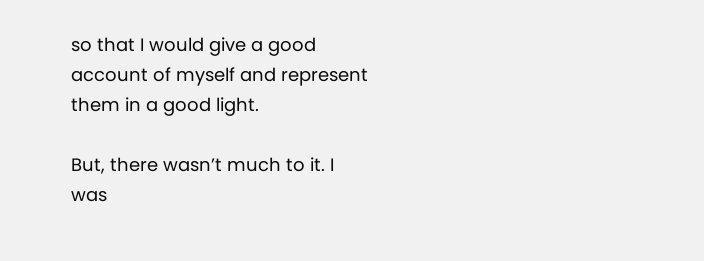so that I would give a good account of myself and represent them in a good light.

But, there wasn’t much to it. I was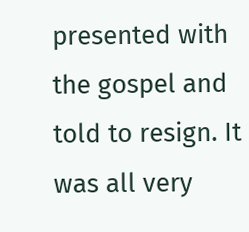presented with the gospel and told to resign. It was all very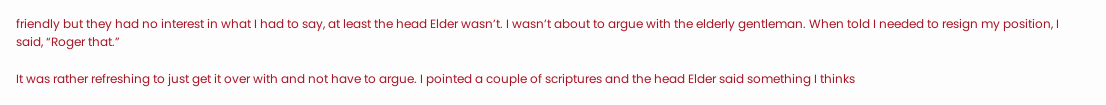friendly but they had no interest in what I had to say, at least the head Elder wasn’t. I wasn’t about to argue with the elderly gentleman. When told I needed to resign my position, I said, “Roger that.”

It was rather refreshing to just get it over with and not have to argue. I pointed a couple of scriptures and the head Elder said something I thinks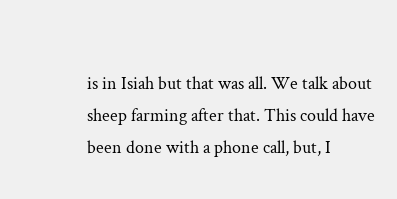is in Isiah but that was all. We talk about sheep farming after that. This could have been done with a phone call, but, I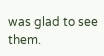was glad to see them.